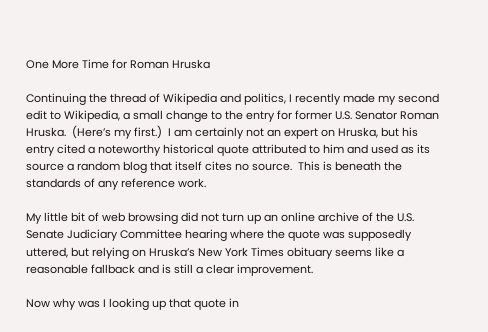One More Time for Roman Hruska

Continuing the thread of Wikipedia and politics, I recently made my second edit to Wikipedia, a small change to the entry for former U.S. Senator Roman Hruska.  (Here’s my first.)  I am certainly not an expert on Hruska, but his entry cited a noteworthy historical quote attributed to him and used as its source a random blog that itself cites no source.  This is beneath the standards of any reference work.

My little bit of web browsing did not turn up an online archive of the U.S. Senate Judiciary Committee hearing where the quote was supposedly uttered, but relying on Hruska’s New York Times obituary seems like a reasonable fallback and is still a clear improvement.

Now why was I looking up that quote in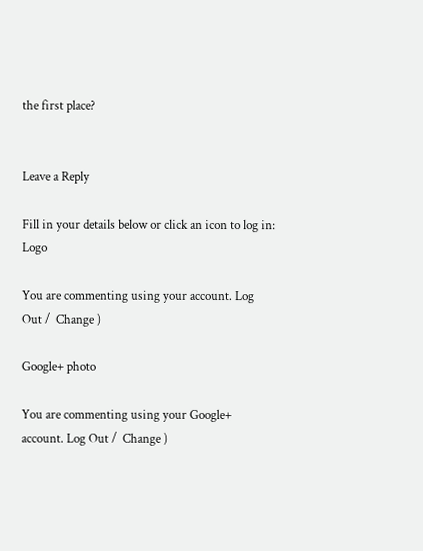the first place?


Leave a Reply

Fill in your details below or click an icon to log in: Logo

You are commenting using your account. Log Out /  Change )

Google+ photo

You are commenting using your Google+ account. Log Out /  Change )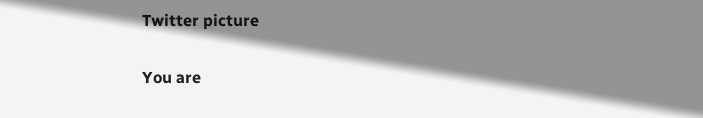Twitter picture

You are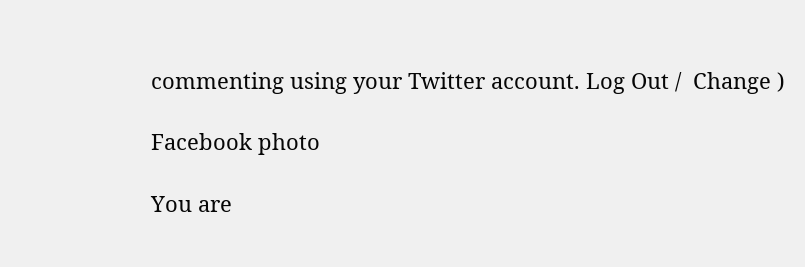commenting using your Twitter account. Log Out /  Change )

Facebook photo

You are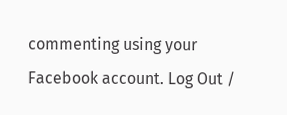commenting using your Facebook account. Log Out /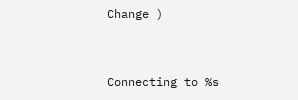Change )


Connecting to %s